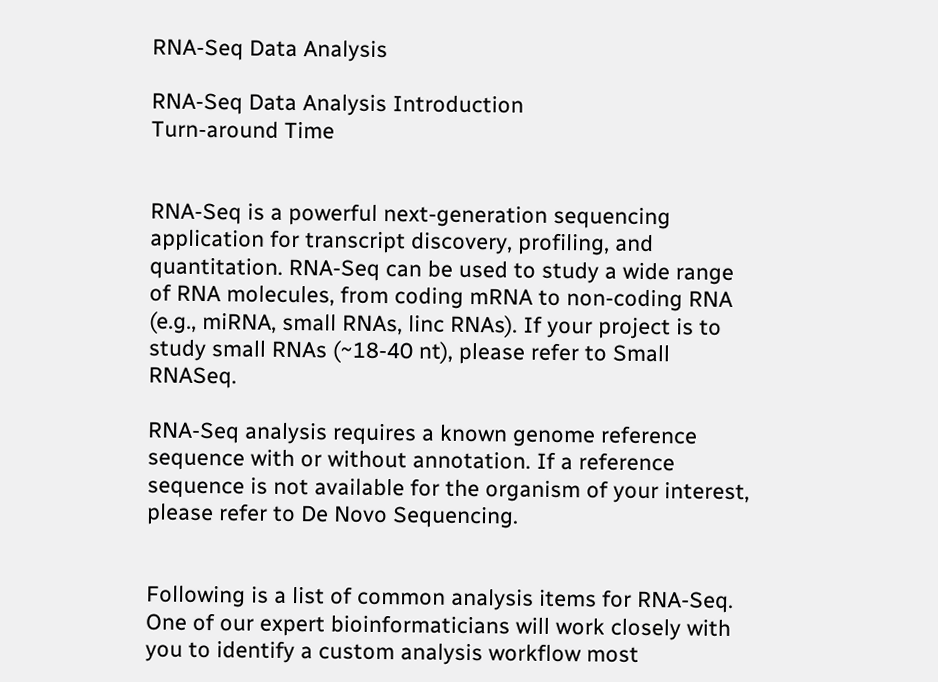RNA-Seq Data Analysis

RNA-Seq Data Analysis Introduction
Turn-around Time


RNA-Seq is a powerful next-generation sequencing application for transcript discovery, profiling, and quantitation. RNA-Seq can be used to study a wide range of RNA molecules, from coding mRNA to non-coding RNA (e.g., miRNA, small RNAs, linc RNAs). If your project is to study small RNAs (~18-40 nt), please refer to Small RNASeq.

RNA-Seq analysis requires a known genome reference sequence with or without annotation. If a reference sequence is not available for the organism of your interest, please refer to De Novo Sequencing.


Following is a list of common analysis items for RNA-Seq. One of our expert bioinformaticians will work closely with you to identify a custom analysis workflow most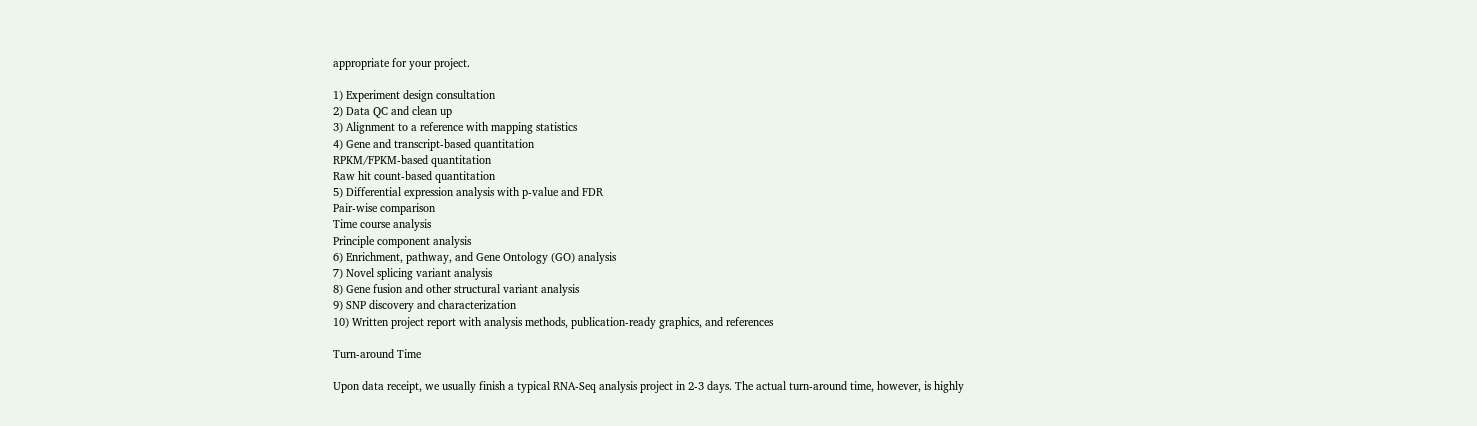appropriate for your project.

1) Experiment design consultation
2) Data QC and clean up
3) Alignment to a reference with mapping statistics
4) Gene and transcript-based quantitation
RPKM/FPKM-based quantitation
Raw hit count-based quantitation
5) Differential expression analysis with p-value and FDR
Pair-wise comparison
Time course analysis
Principle component analysis
6) Enrichment, pathway, and Gene Ontology (GO) analysis
7) Novel splicing variant analysis
8) Gene fusion and other structural variant analysis
9) SNP discovery and characterization
10) Written project report with analysis methods, publication-ready graphics, and references

Turn-around Time

Upon data receipt, we usually finish a typical RNA-Seq analysis project in 2-3 days. The actual turn-around time, however, is highly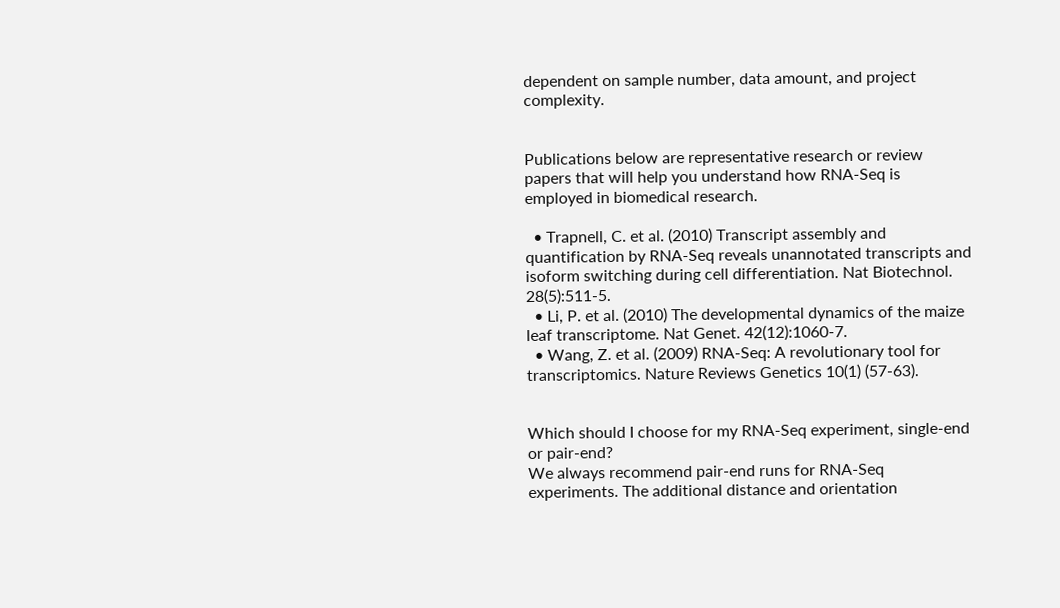dependent on sample number, data amount, and project complexity.


Publications below are representative research or review papers that will help you understand how RNA-Seq is employed in biomedical research.

  • Trapnell, C. et al. (2010) Transcript assembly and quantification by RNA-Seq reveals unannotated transcripts and isoform switching during cell differentiation. Nat Biotechnol. 28(5):511-5.
  • Li, P. et al. (2010) The developmental dynamics of the maize leaf transcriptome. Nat Genet. 42(12):1060-7.
  • Wang, Z. et al. (2009) RNA-Seq: A revolutionary tool for transcriptomics. Nature Reviews Genetics 10(1) (57-63).


Which should I choose for my RNA-Seq experiment, single-end or pair-end?
We always recommend pair-end runs for RNA-Seq experiments. The additional distance and orientation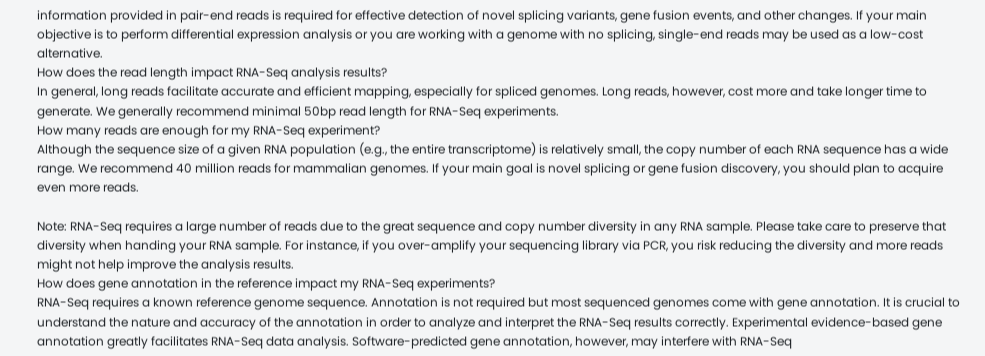information provided in pair-end reads is required for effective detection of novel splicing variants, gene fusion events, and other changes. If your main objective is to perform differential expression analysis or you are working with a genome with no splicing, single-end reads may be used as a low-cost alternative.
How does the read length impact RNA-Seq analysis results?
In general, long reads facilitate accurate and efficient mapping, especially for spliced genomes. Long reads, however, cost more and take longer time to generate. We generally recommend minimal 50bp read length for RNA-Seq experiments.
How many reads are enough for my RNA-Seq experiment?
Although the sequence size of a given RNA population (e.g., the entire transcriptome) is relatively small, the copy number of each RNA sequence has a wide range. We recommend 40 million reads for mammalian genomes. If your main goal is novel splicing or gene fusion discovery, you should plan to acquire even more reads.

Note: RNA-Seq requires a large number of reads due to the great sequence and copy number diversity in any RNA sample. Please take care to preserve that diversity when handing your RNA sample. For instance, if you over-amplify your sequencing library via PCR, you risk reducing the diversity and more reads might not help improve the analysis results.
How does gene annotation in the reference impact my RNA-Seq experiments?
RNA-Seq requires a known reference genome sequence. Annotation is not required but most sequenced genomes come with gene annotation. It is crucial to understand the nature and accuracy of the annotation in order to analyze and interpret the RNA-Seq results correctly. Experimental evidence-based gene annotation greatly facilitates RNA-Seq data analysis. Software-predicted gene annotation, however, may interfere with RNA-Seq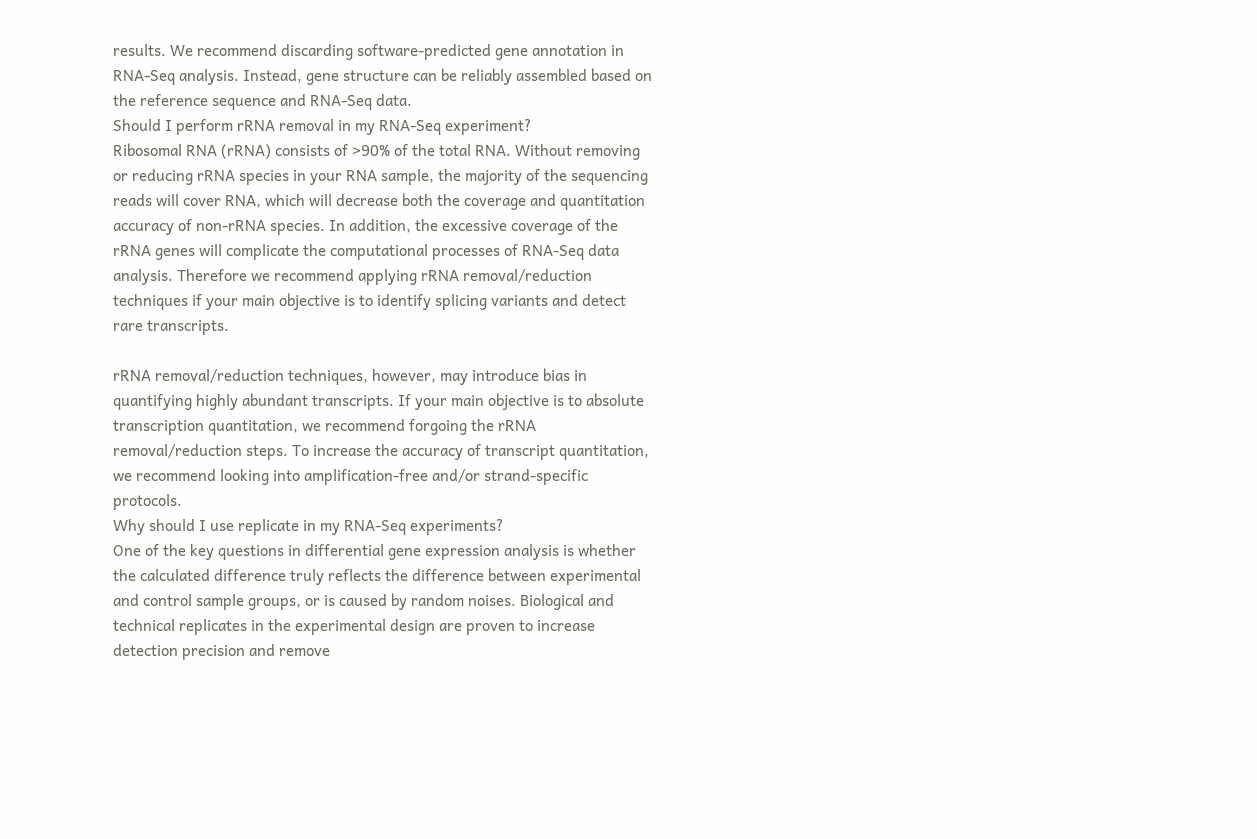results. We recommend discarding software-predicted gene annotation in RNA-Seq analysis. Instead, gene structure can be reliably assembled based on the reference sequence and RNA-Seq data.
Should I perform rRNA removal in my RNA-Seq experiment?
Ribosomal RNA (rRNA) consists of >90% of the total RNA. Without removing or reducing rRNA species in your RNA sample, the majority of the sequencing reads will cover RNA, which will decrease both the coverage and quantitation accuracy of non-rRNA species. In addition, the excessive coverage of the rRNA genes will complicate the computational processes of RNA-Seq data analysis. Therefore we recommend applying rRNA removal/reduction techniques if your main objective is to identify splicing variants and detect rare transcripts.

rRNA removal/reduction techniques, however, may introduce bias in quantifying highly abundant transcripts. If your main objective is to absolute transcription quantitation, we recommend forgoing the rRNA removal/reduction steps. To increase the accuracy of transcript quantitation, we recommend looking into amplification-free and/or strand-specific protocols.
Why should I use replicate in my RNA-Seq experiments?
One of the key questions in differential gene expression analysis is whether the calculated difference truly reflects the difference between experimental and control sample groups, or is caused by random noises. Biological and technical replicates in the experimental design are proven to increase detection precision and remove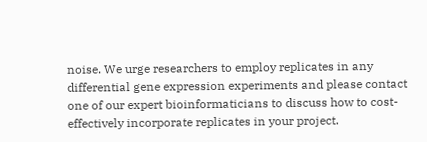noise. We urge researchers to employ replicates in any differential gene expression experiments and please contact one of our expert bioinformaticians to discuss how to cost-effectively incorporate replicates in your project.